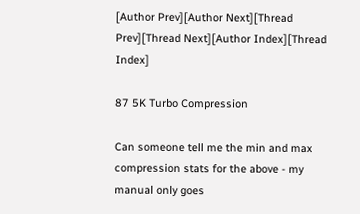[Author Prev][Author Next][Thread Prev][Thread Next][Author Index][Thread Index]

87 5K Turbo Compression

Can someone tell me the min and max compression stats for the above - my
manual only goes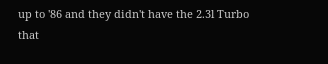up to '86 and they didn't have the 2.3l Turbo that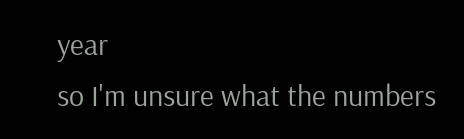year
so I'm unsure what the numbers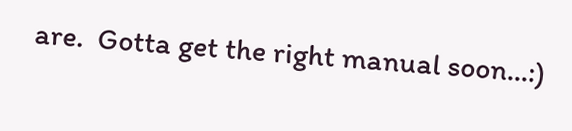are.  Gotta get the right manual soon...:)